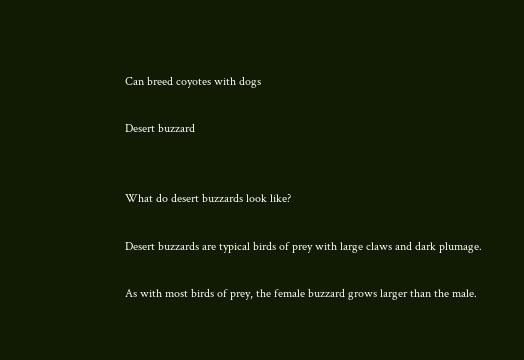Can breed coyotes with dogs

Desert buzzard


What do desert buzzards look like?

Desert buzzards are typical birds of prey with large claws and dark plumage.

As with most birds of prey, the female buzzard grows larger than the male.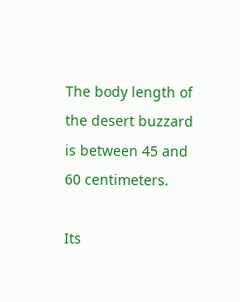The body length of the desert buzzard is between 45 and 60 centimeters.

Its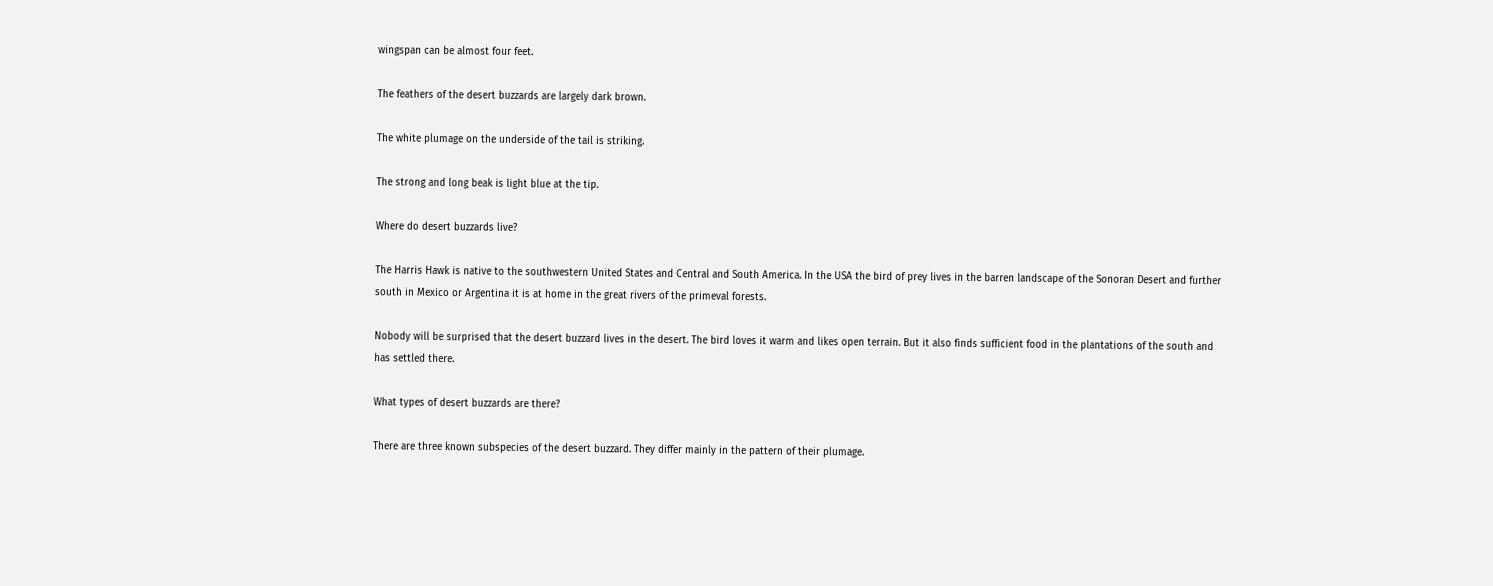wingspan can be almost four feet.

The feathers of the desert buzzards are largely dark brown.

The white plumage on the underside of the tail is striking.

The strong and long beak is light blue at the tip.

Where do desert buzzards live?

The Harris Hawk is native to the southwestern United States and Central and South America. In the USA the bird of prey lives in the barren landscape of the Sonoran Desert and further south in Mexico or Argentina it is at home in the great rivers of the primeval forests.

Nobody will be surprised that the desert buzzard lives in the desert. The bird loves it warm and likes open terrain. But it also finds sufficient food in the plantations of the south and has settled there.

What types of desert buzzards are there?

There are three known subspecies of the desert buzzard. They differ mainly in the pattern of their plumage.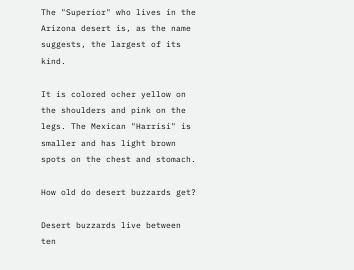The "Superior" who lives in the Arizona desert is, as the name suggests, the largest of its kind.

It is colored ocher yellow on the shoulders and pink on the legs. The Mexican "Harrisi" is smaller and has light brown spots on the chest and stomach.

How old do desert buzzards get?

Desert buzzards live between ten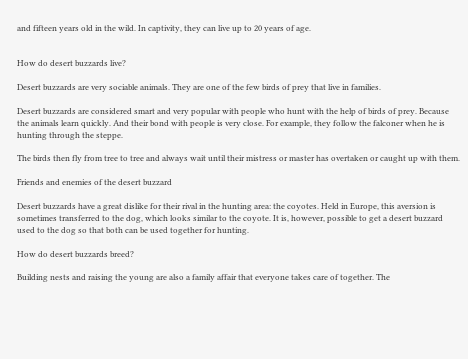and fifteen years old in the wild. In captivity, they can live up to 20 years of age.


How do desert buzzards live?

Desert buzzards are very sociable animals. They are one of the few birds of prey that live in families.

Desert buzzards are considered smart and very popular with people who hunt with the help of birds of prey. Because the animals learn quickly. And their bond with people is very close. For example, they follow the falconer when he is hunting through the steppe.

The birds then fly from tree to tree and always wait until their mistress or master has overtaken or caught up with them.

Friends and enemies of the desert buzzard

Desert buzzards have a great dislike for their rival in the hunting area: the coyotes. Held in Europe, this aversion is sometimes transferred to the dog, which looks similar to the coyote. It is, however, possible to get a desert buzzard used to the dog so that both can be used together for hunting.

How do desert buzzards breed?

Building nests and raising the young are also a family affair that everyone takes care of together. The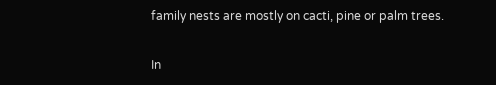family nests are mostly on cacti, pine or palm trees.

In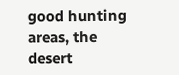good hunting areas, the desert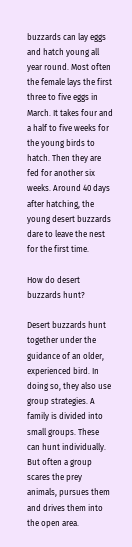buzzards can lay eggs and hatch young all year round. Most often the female lays the first three to five eggs in March. It takes four and a half to five weeks for the young birds to hatch. Then they are fed for another six weeks. Around 40 days after hatching, the young desert buzzards dare to leave the nest for the first time.

How do desert buzzards hunt?

Desert buzzards hunt together under the guidance of an older, experienced bird. In doing so, they also use group strategies. A family is divided into small groups. These can hunt individually. But often a group scares the prey animals, pursues them and drives them into the open area.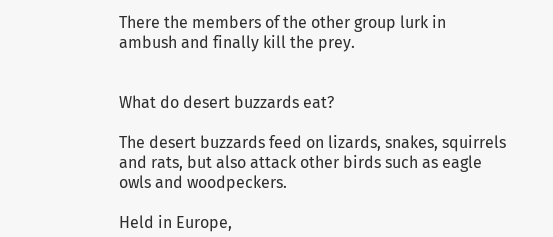There the members of the other group lurk in ambush and finally kill the prey.


What do desert buzzards eat?

The desert buzzards feed on lizards, snakes, squirrels and rats, but also attack other birds such as eagle owls and woodpeckers.

Held in Europe,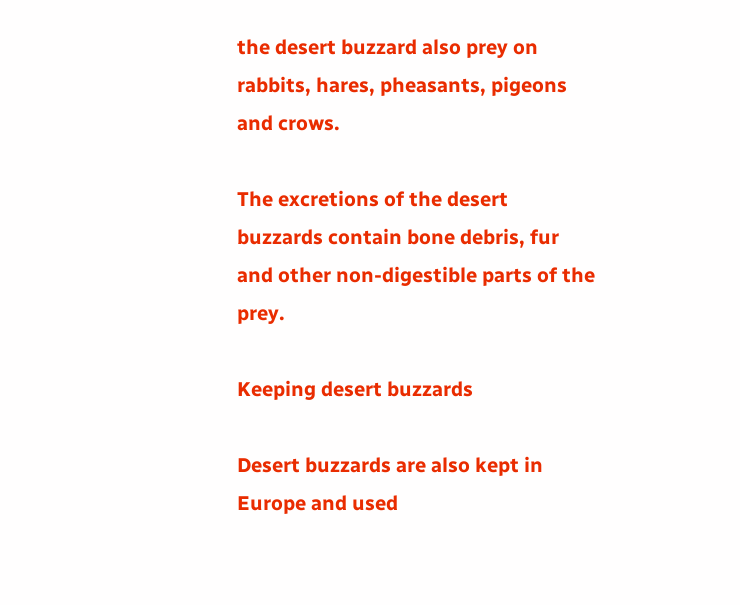the desert buzzard also prey on rabbits, hares, pheasants, pigeons and crows.

The excretions of the desert buzzards contain bone debris, fur and other non-digestible parts of the prey.

Keeping desert buzzards

Desert buzzards are also kept in Europe and used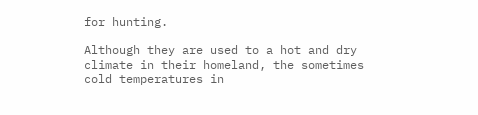for hunting.

Although they are used to a hot and dry climate in their homeland, the sometimes cold temperatures in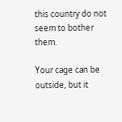this country do not seem to bother them.

Your cage can be outside, but it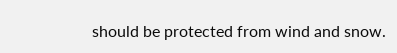should be protected from wind and snow.